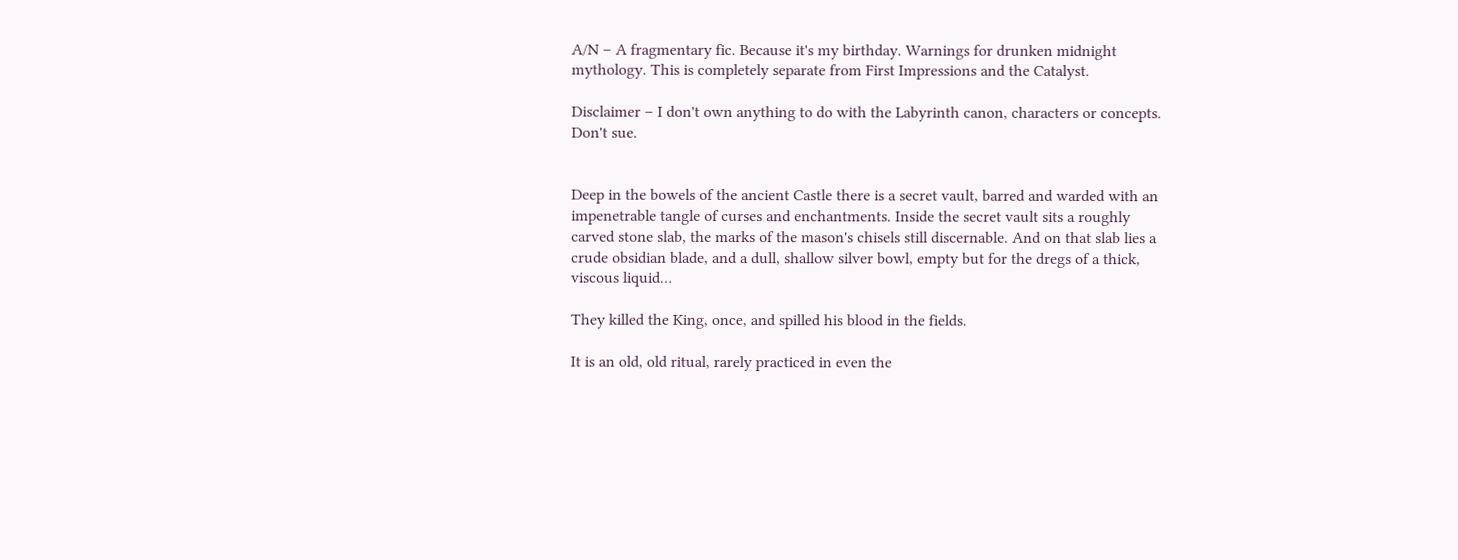A/N – A fragmentary fic. Because it's my birthday. Warnings for drunken midnight mythology. This is completely separate from First Impressions and the Catalyst.

Disclaimer – I don't own anything to do with the Labyrinth canon, characters or concepts. Don't sue.


Deep in the bowels of the ancient Castle there is a secret vault, barred and warded with an impenetrable tangle of curses and enchantments. Inside the secret vault sits a roughly carved stone slab, the marks of the mason's chisels still discernable. And on that slab lies a crude obsidian blade, and a dull, shallow silver bowl, empty but for the dregs of a thick, viscous liquid…

They killed the King, once, and spilled his blood in the fields.

It is an old, old ritual, rarely practiced in even the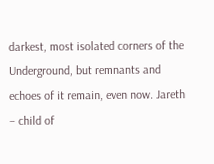darkest, most isolated corners of the Underground, but remnants and echoes of it remain, even now. Jareth – child of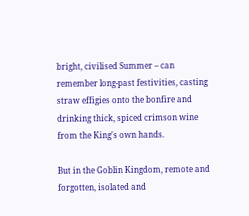bright, civilised Summer – can remember long-past festivities, casting straw effigies onto the bonfire and drinking thick, spiced crimson wine from the King's own hands.

But in the Goblin Kingdom, remote and forgotten, isolated and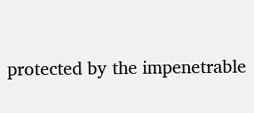protected by the impenetrable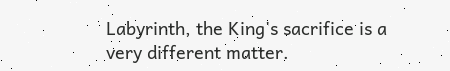Labyrinth, the King's sacrifice is a very different matter.